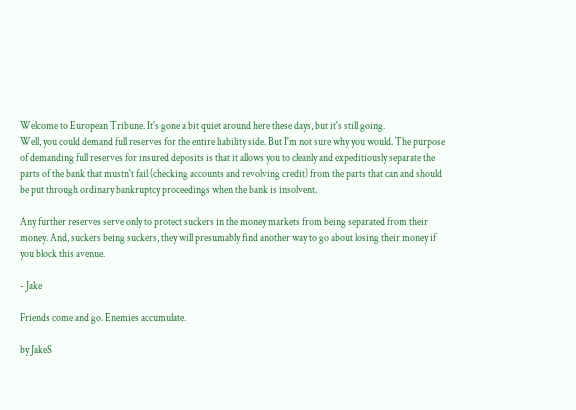Welcome to European Tribune. It's gone a bit quiet around here these days, but it's still going.
Well, you could demand full reserves for the entire liability side. But I'm not sure why you would. The purpose of demanding full reserves for insured deposits is that it allows you to cleanly and expeditiously separate the parts of the bank that mustn't fail (checking accounts and revolving credit) from the parts that can and should be put through ordinary bankruptcy proceedings when the bank is insolvent.

Any further reserves serve only to protect suckers in the money markets from being separated from their money. And, suckers being suckers, they will presumably find another way to go about losing their money if you block this avenue.

- Jake

Friends come and go. Enemies accumulate.

by JakeS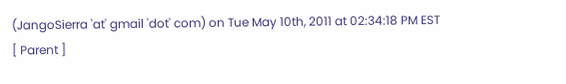(JangoSierra 'at' gmail 'dot' com) on Tue May 10th, 2011 at 02:34:18 PM EST
[ Parent ]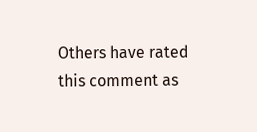Others have rated this comment as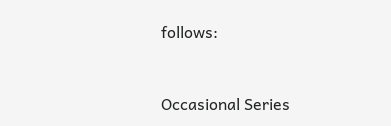follows:


Occasional Series